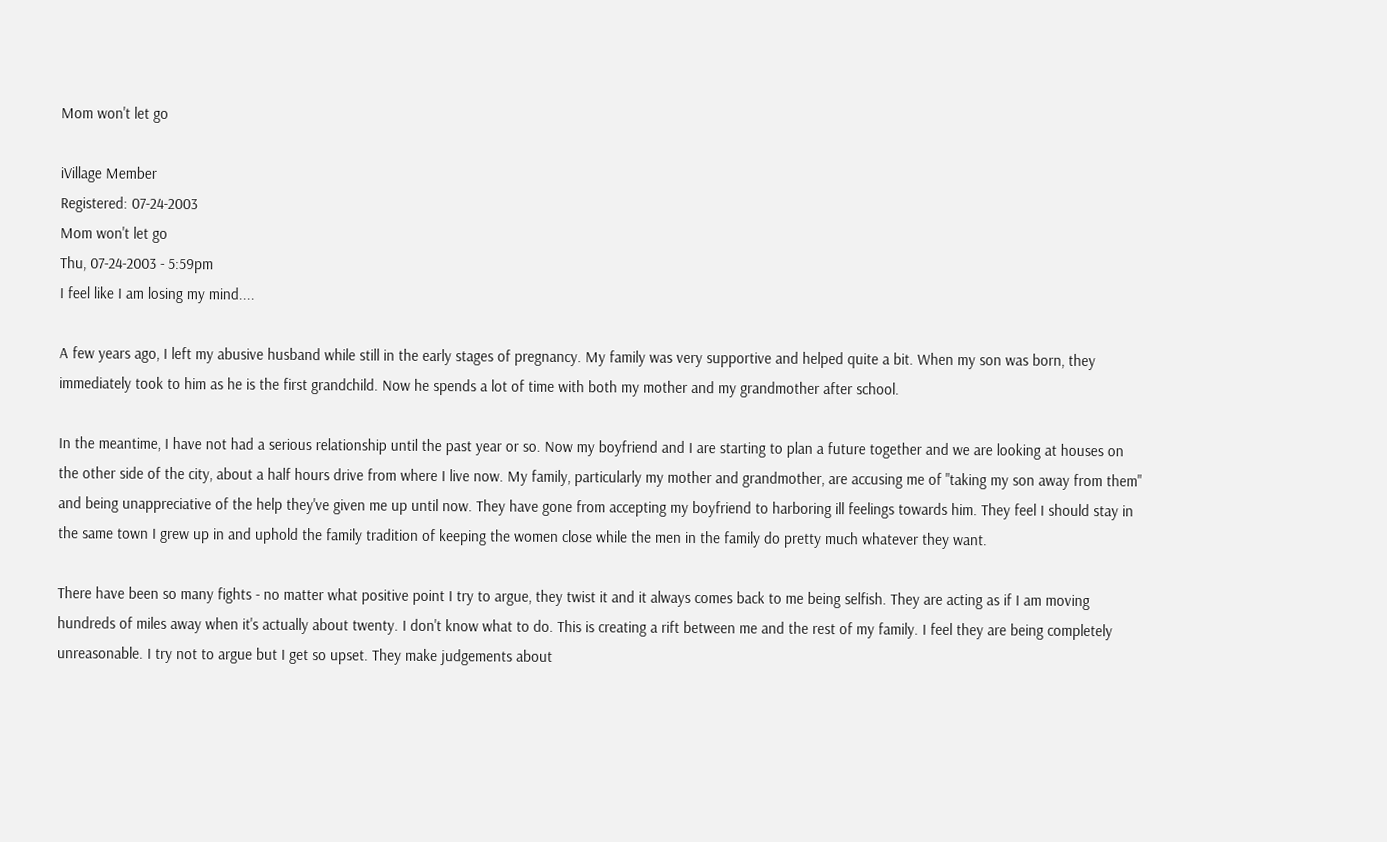Mom won't let go

iVillage Member
Registered: 07-24-2003
Mom won't let go
Thu, 07-24-2003 - 5:59pm
I feel like I am losing my mind....

A few years ago, I left my abusive husband while still in the early stages of pregnancy. My family was very supportive and helped quite a bit. When my son was born, they immediately took to him as he is the first grandchild. Now he spends a lot of time with both my mother and my grandmother after school.

In the meantime, I have not had a serious relationship until the past year or so. Now my boyfriend and I are starting to plan a future together and we are looking at houses on the other side of the city, about a half hours drive from where I live now. My family, particularly my mother and grandmother, are accusing me of "taking my son away from them" and being unappreciative of the help they've given me up until now. They have gone from accepting my boyfriend to harboring ill feelings towards him. They feel I should stay in the same town I grew up in and uphold the family tradition of keeping the women close while the men in the family do pretty much whatever they want.

There have been so many fights - no matter what positive point I try to argue, they twist it and it always comes back to me being selfish. They are acting as if I am moving hundreds of miles away when it's actually about twenty. I don't know what to do. This is creating a rift between me and the rest of my family. I feel they are being completely unreasonable. I try not to argue but I get so upset. They make judgements about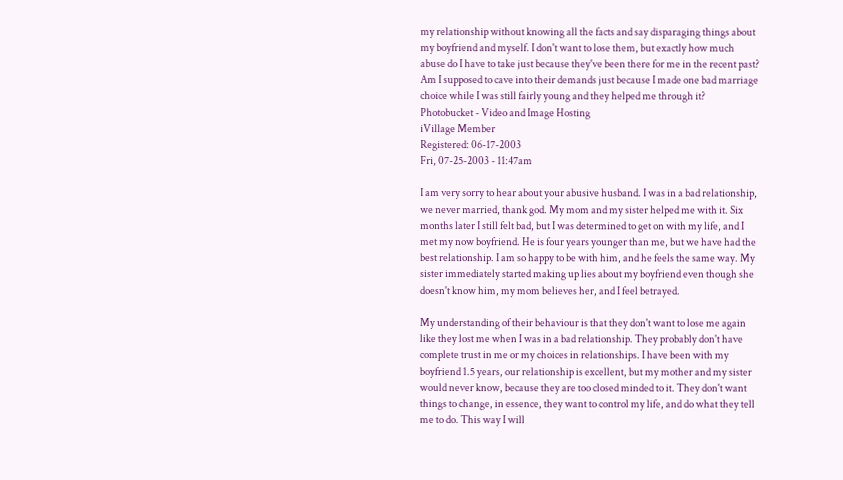my relationship without knowing all the facts and say disparaging things about my boyfriend and myself. I don't want to lose them, but exactly how much abuse do I have to take just because they've been there for me in the recent past? Am I supposed to cave into their demands just because I made one bad marriage choice while I was still fairly young and they helped me through it?
Photobucket - Video and Image Hosting
iVillage Member
Registered: 06-17-2003
Fri, 07-25-2003 - 11:47am

I am very sorry to hear about your abusive husband. I was in a bad relationship, we never married, thank god. My mom and my sister helped me with it. Six months later I still felt bad, but I was determined to get on with my life, and I met my now boyfriend. He is four years younger than me, but we have had the best relationship. I am so happy to be with him, and he feels the same way. My sister immediately started making up lies about my boyfriend even though she doesn't know him, my mom believes her, and I feel betrayed.

My understanding of their behaviour is that they don't want to lose me again like they lost me when I was in a bad relationship. They probably don't have complete trust in me or my choices in relationships. I have been with my boyfriend 1.5 years, our relationship is excellent, but my mother and my sister would never know, because they are too closed minded to it. They don't want things to change, in essence, they want to control my life, and do what they tell me to do. This way I will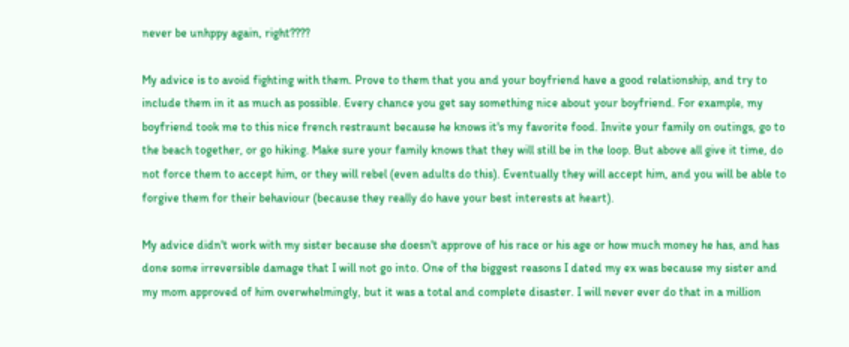never be unhppy again, right????

My advice is to avoid fighting with them. Prove to them that you and your boyfriend have a good relationship, and try to include them in it as much as possible. Every chance you get say something nice about your boyfriend. For example, my boyfriend took me to this nice french restraunt because he knows it's my favorite food. Invite your family on outings, go to the beach together, or go hiking. Make sure your family knows that they will still be in the loop. But above all give it time, do not force them to accept him, or they will rebel (even adults do this). Eventually they will accept him, and you will be able to forgive them for their behaviour (because they really do have your best interests at heart).

My advice didn't work with my sister because she doesn't approve of his race or his age or how much money he has, and has done some irreversible damage that I will not go into. One of the biggest reasons I dated my ex was because my sister and my mom approved of him overwhelmingly, but it was a total and complete disaster. I will never ever do that in a million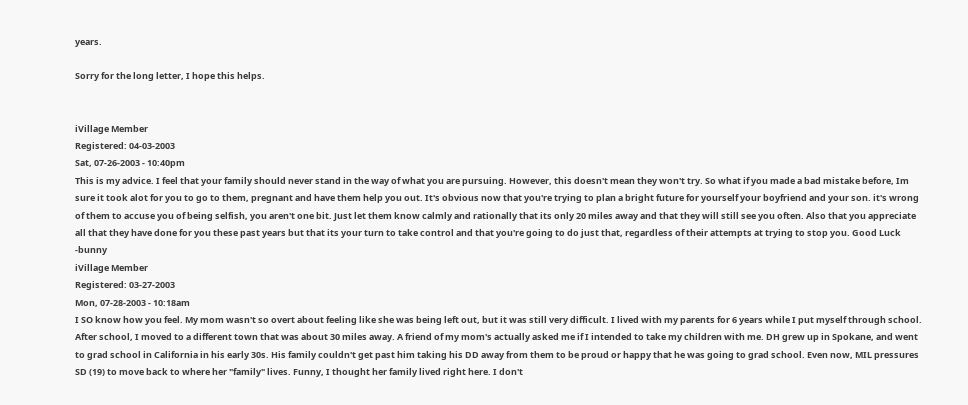years.

Sorry for the long letter, I hope this helps.


iVillage Member
Registered: 04-03-2003
Sat, 07-26-2003 - 10:40pm
This is my advice. I feel that your family should never stand in the way of what you are pursuing. However, this doesn't mean they won't try. So what if you made a bad mistake before, Im sure it took alot for you to go to them, pregnant and have them help you out. It's obvious now that you're trying to plan a bright future for yourself your boyfriend and your son. it's wrong of them to accuse you of being selfish, you aren't one bit. Just let them know calmly and rationally that its only 20 miles away and that they will still see you often. Also that you appreciate all that they have done for you these past years but that its your turn to take control and that you're going to do just that, regardless of their attempts at trying to stop you. Good Luck -bunny
iVillage Member
Registered: 03-27-2003
Mon, 07-28-2003 - 10:18am
I SO know how you feel. My mom wasn't so overt about feeling like she was being left out, but it was still very difficult. I lived with my parents for 6 years while I put myself through school. After school, I moved to a different town that was about 30 miles away. A friend of my mom's actually asked me if I intended to take my children with me. DH grew up in Spokane, and went to grad school in California in his early 30s. His family couldn't get past him taking his DD away from them to be proud or happy that he was going to grad school. Even now, MIL pressures SD (19) to move back to where her "family" lives. Funny, I thought her family lived right here. I don't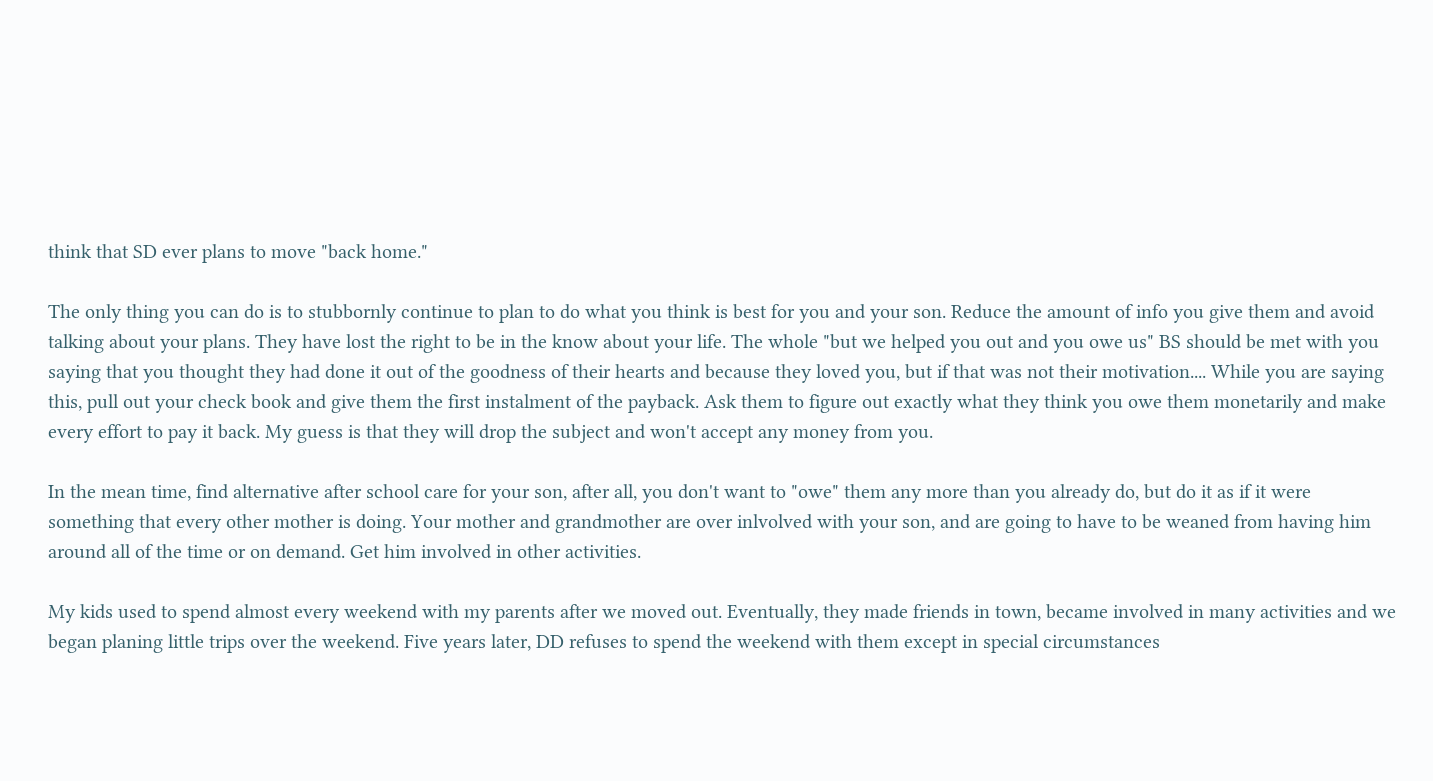think that SD ever plans to move "back home."

The only thing you can do is to stubbornly continue to plan to do what you think is best for you and your son. Reduce the amount of info you give them and avoid talking about your plans. They have lost the right to be in the know about your life. The whole "but we helped you out and you owe us" BS should be met with you saying that you thought they had done it out of the goodness of their hearts and because they loved you, but if that was not their motivation.... While you are saying this, pull out your check book and give them the first instalment of the payback. Ask them to figure out exactly what they think you owe them monetarily and make every effort to pay it back. My guess is that they will drop the subject and won't accept any money from you.

In the mean time, find alternative after school care for your son, after all, you don't want to "owe" them any more than you already do, but do it as if it were something that every other mother is doing. Your mother and grandmother are over inlvolved with your son, and are going to have to be weaned from having him around all of the time or on demand. Get him involved in other activities.

My kids used to spend almost every weekend with my parents after we moved out. Eventually, they made friends in town, became involved in many activities and we began planing little trips over the weekend. Five years later, DD refuses to spend the weekend with them except in special circumstances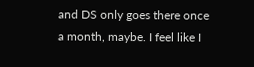and DS only goes there once a month, maybe. I feel like I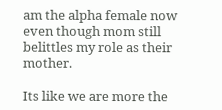am the alpha female now even though mom still belittles my role as their mother.

Its like we are more the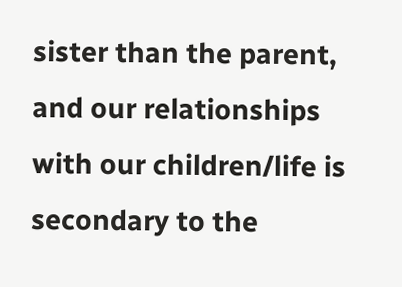sister than the parent, and our relationships with our children/life is secondary to the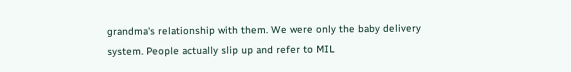grandma's relationship with them. We were only the baby delivery system. People actually slip up and refer to MIL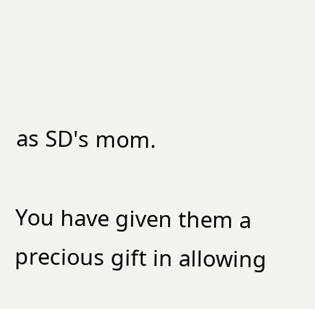as SD's mom.

You have given them a precious gift in allowing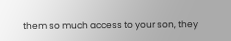them so much access to your son, they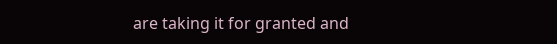are taking it for granted and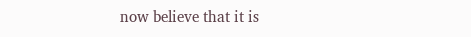now believe that it is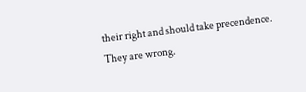their right and should take precendence. They are wrong.